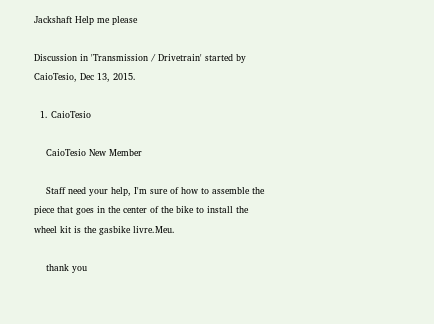Jackshaft Help me please

Discussion in 'Transmission / Drivetrain' started by CaioTesio, Dec 13, 2015.

  1. CaioTesio

    CaioTesio New Member

    Staff need your help, I'm sure of how to assemble the piece that goes in the center of the bike to install the wheel kit is the gasbike livre.Meu.

    thank you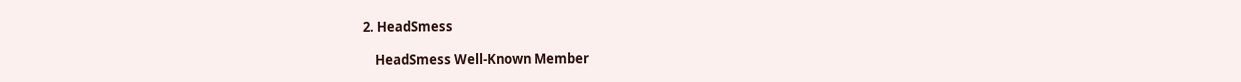2. HeadSmess

    HeadSmess Well-Known Member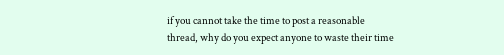if you cannot take the time to post a reasonable thread, why do you expect anyone to waste their time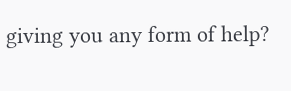giving you any form of help?